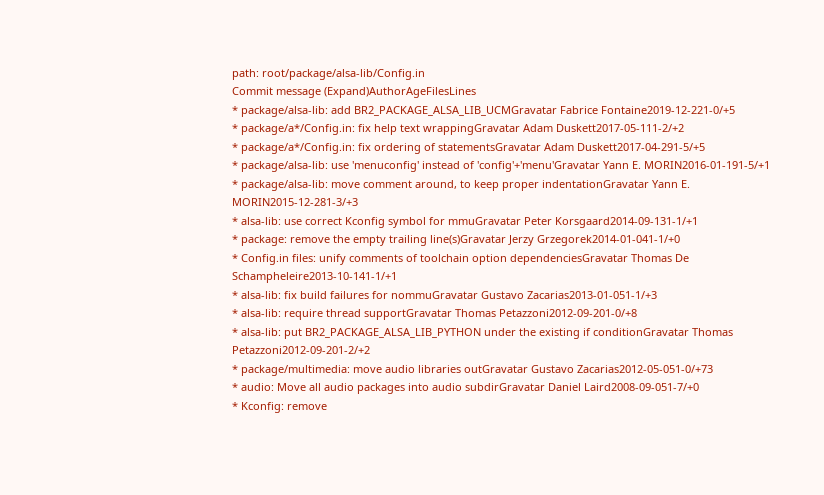path: root/package/alsa-lib/Config.in
Commit message (Expand)AuthorAgeFilesLines
* package/alsa-lib: add BR2_PACKAGE_ALSA_LIB_UCMGravatar Fabrice Fontaine2019-12-221-0/+5
* package/a*/Config.in: fix help text wrappingGravatar Adam Duskett2017-05-111-2/+2
* package/a*/Config.in: fix ordering of statementsGravatar Adam Duskett2017-04-291-5/+5
* package/alsa-lib: use 'menuconfig' instead of 'config'+'menu'Gravatar Yann E. MORIN2016-01-191-5/+1
* package/alsa-lib: move comment around, to keep proper indentationGravatar Yann E. MORIN2015-12-281-3/+3
* alsa-lib: use correct Kconfig symbol for mmuGravatar Peter Korsgaard2014-09-131-1/+1
* package: remove the empty trailing line(s)Gravatar Jerzy Grzegorek2014-01-041-1/+0
* Config.in files: unify comments of toolchain option dependenciesGravatar Thomas De Schampheleire2013-10-141-1/+1
* alsa-lib: fix build failures for nommuGravatar Gustavo Zacarias2013-01-051-1/+3
* alsa-lib: require thread supportGravatar Thomas Petazzoni2012-09-201-0/+8
* alsa-lib: put BR2_PACKAGE_ALSA_LIB_PYTHON under the existing if conditionGravatar Thomas Petazzoni2012-09-201-2/+2
* package/multimedia: move audio libraries outGravatar Gustavo Zacarias2012-05-051-0/+73
* audio: Move all audio packages into audio subdirGravatar Daniel Laird2008-09-051-7/+0
* Kconfig: remove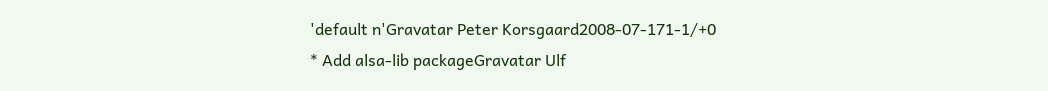'default n'Gravatar Peter Korsgaard2008-07-171-1/+0
* Add alsa-lib packageGravatar Ulf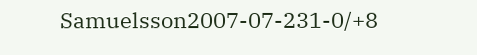Samuelsson2007-07-231-0/+8